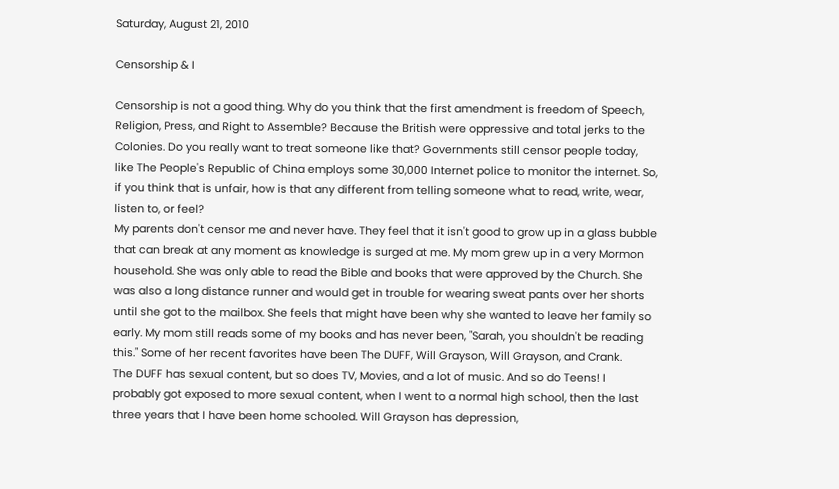Saturday, August 21, 2010

Censorship & I

Censorship is not a good thing. Why do you think that the first amendment is freedom of Speech, Religion, Press, and Right to Assemble? Because the British were oppressive and total jerks to the Colonies. Do you really want to treat someone like that? Governments still censor people today, like The People's Republic of China employs some 30,000 Internet police to monitor the internet. So, if you think that is unfair, how is that any different from telling someone what to read, write, wear, listen to, or feel?
My parents don't censor me and never have. They feel that it isn't good to grow up in a glass bubble that can break at any moment as knowledge is surged at me. My mom grew up in a very Mormon household. She was only able to read the Bible and books that were approved by the Church. She was also a long distance runner and would get in trouble for wearing sweat pants over her shorts until she got to the mailbox. She feels that might have been why she wanted to leave her family so early. My mom still reads some of my books and has never been, "Sarah, you shouldn't be reading this." Some of her recent favorites have been The DUFF, Will Grayson, Will Grayson, and Crank.
The DUFF has sexual content, but so does TV, Movies, and a lot of music. And so do Teens! I probably got exposed to more sexual content, when I went to a normal high school, then the last three years that I have been home schooled. Will Grayson has depression,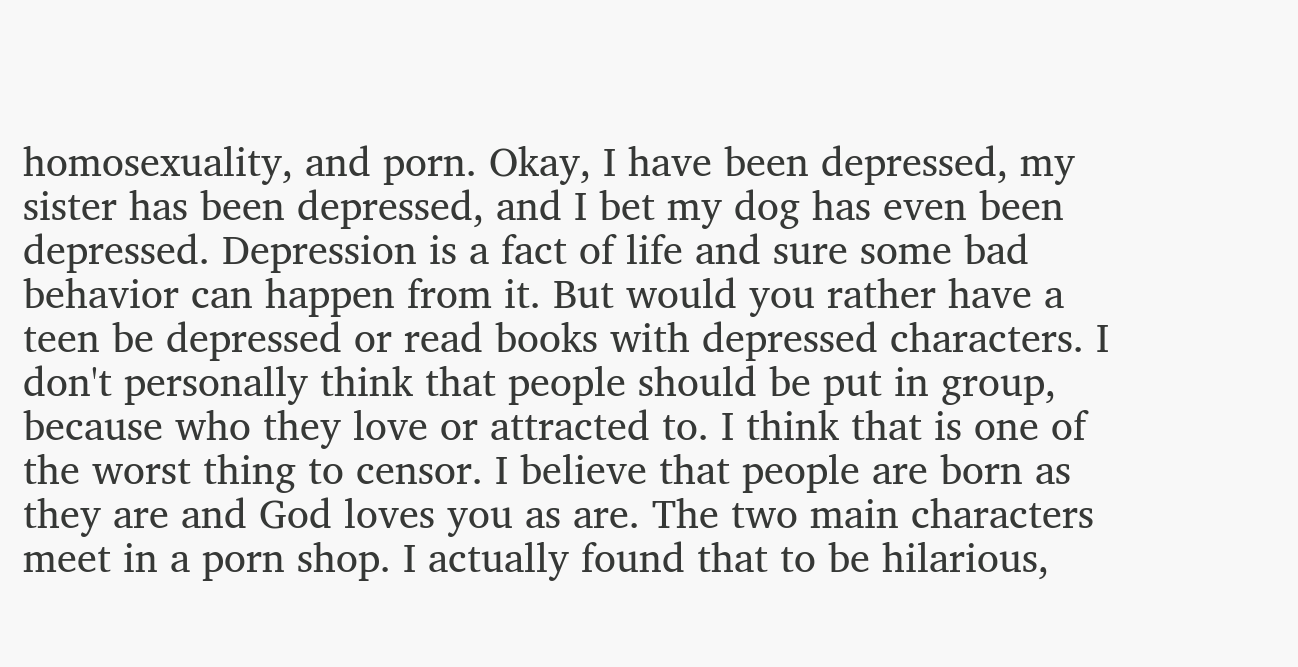homosexuality, and porn. Okay, I have been depressed, my sister has been depressed, and I bet my dog has even been depressed. Depression is a fact of life and sure some bad behavior can happen from it. But would you rather have a teen be depressed or read books with depressed characters. I don't personally think that people should be put in group, because who they love or attracted to. I think that is one of the worst thing to censor. I believe that people are born as they are and God loves you as are. The two main characters meet in a porn shop. I actually found that to be hilarious,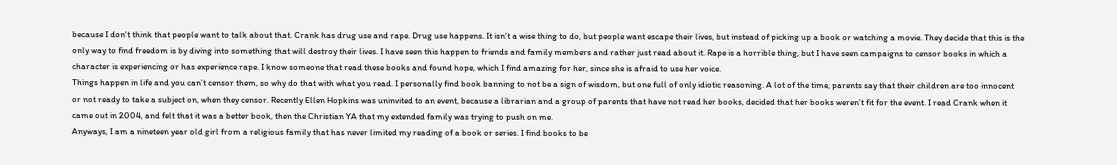because I don't think that people want to talk about that. Crank has drug use and rape. Drug use happens. It isn't a wise thing to do, but people want escape their lives, but instead of picking up a book or watching a movie. They decide that this is the only way to find freedom is by diving into something that will destroy their lives. I have seen this happen to friends and family members and rather just read about it. Rape is a horrible thing, but I have seen campaigns to censor books in which a character is experiencing or has experience rape. I know someone that read these books and found hope, which I find amazing for her, since she is afraid to use her voice.
Things happen in life and you can’t censor them, so why do that with what you read. I personally find book banning to not be a sign of wisdom, but one full of only idiotic reasoning. A lot of the time, parents say that their children are too innocent or not ready to take a subject on, when they censor. Recently Ellen Hopkins was uninvited to an event, because a librarian and a group of parents that have not read her books, decided that her books weren’t fit for the event. I read Crank when it came out in 2004, and felt that it was a better book, then the Christian YA that my extended family was trying to push on me.
Anyways, I am a nineteen year old girl from a religious family that has never limited my reading of a book or series. I find books to be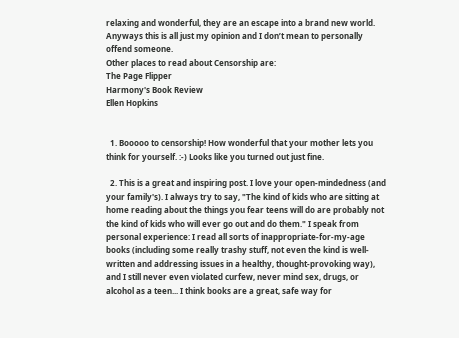relaxing and wonderful, they are an escape into a brand new world. Anyways this is all just my opinion and I don’t mean to personally offend someone.
Other places to read about Censorship are:
The Page Flipper
Harmony's Book Review
Ellen Hopkins


  1. Booooo to censorship! How wonderful that your mother lets you think for yourself. :-) Looks like you turned out just fine.

  2. This is a great and inspiring post. I love your open-mindedness (and your family's). I always try to say, "The kind of kids who are sitting at home reading about the things you fear teens will do are probably not the kind of kids who will ever go out and do them." I speak from personal experience: I read all sorts of inappropriate-for-my-age books (including some really trashy stuff, not even the kind is well-written and addressing issues in a healthy, thought-provoking way), and I still never even violated curfew, never mind sex, drugs, or alcohol as a teen... I think books are a great, safe way for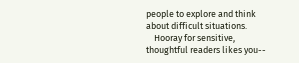people to explore and think about difficult situations.
    Hooray for sensitive, thoughtful readers likes you--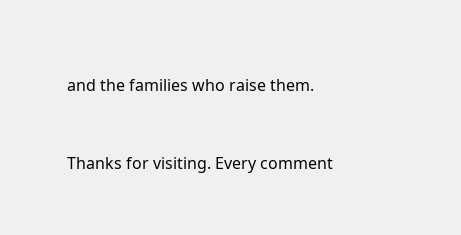and the families who raise them.


Thanks for visiting. Every comment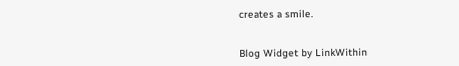creates a smile.


Blog Widget by LinkWithin